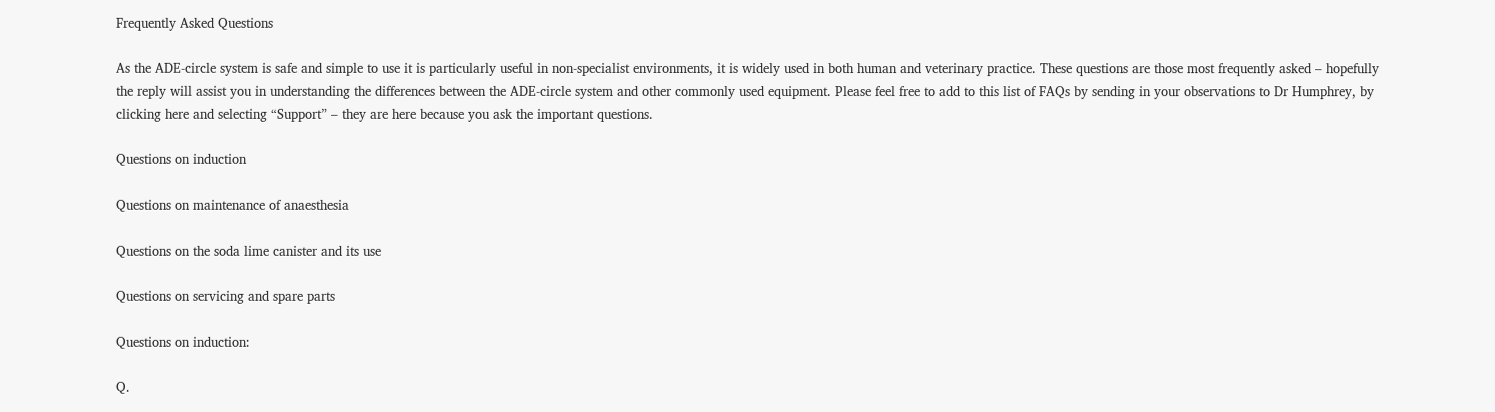Frequently Asked Questions

As the ADE-circle system is safe and simple to use it is particularly useful in non-specialist environments, it is widely used in both human and veterinary practice. These questions are those most frequently asked – hopefully the reply will assist you in understanding the differences between the ADE-circle system and other commonly used equipment. Please feel free to add to this list of FAQs by sending in your observations to Dr Humphrey, by clicking here and selecting “Support” – they are here because you ask the important questions.

Questions on induction

Questions on maintenance of anaesthesia

Questions on the soda lime canister and its use

Questions on servicing and spare parts

Questions on induction:

Q.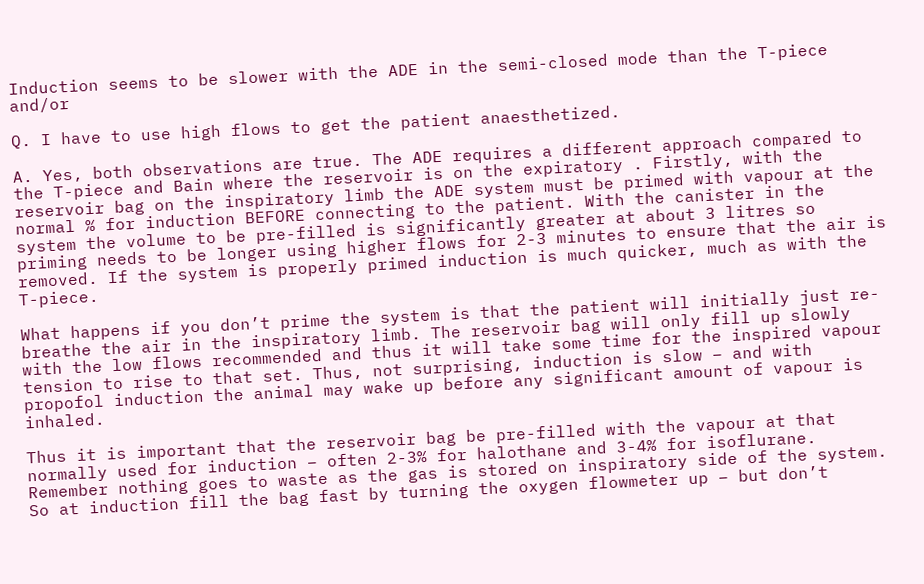Induction seems to be slower with the ADE in the semi-closed mode than the T-piece and/or

Q. I have to use high flows to get the patient anaesthetized.

A. Yes, both observations are true. The ADE requires a different approach compared to the T-piece and Bain where the reservoir is on the expiratory . Firstly, with the reservoir bag on the inspiratory limb the ADE system must be primed with vapour at the normal % for induction BEFORE connecting to the patient. With the canister in the system the volume to be pre-filled is significantly greater at about 3 litres so priming needs to be longer using higher flows for 2-3 minutes to ensure that the air is removed. If the system is properly primed induction is much quicker, much as with the T-piece.

What happens if you don’t prime the system is that the patient will initially just re-breathe the air in the inspiratory limb. The reservoir bag will only fill up slowly with the low flows recommended and thus it will take some time for the inspired vapour tension to rise to that set. Thus, not surprising, induction is slow – and with propofol induction the animal may wake up before any significant amount of vapour is inhaled.

Thus it is important that the reservoir bag be pre-filled with the vapour at that normally used for induction – often 2-3% for halothane and 3-4% for isoflurane. Remember nothing goes to waste as the gas is stored on inspiratory side of the system. So at induction fill the bag fast by turning the oxygen flowmeter up – but don’t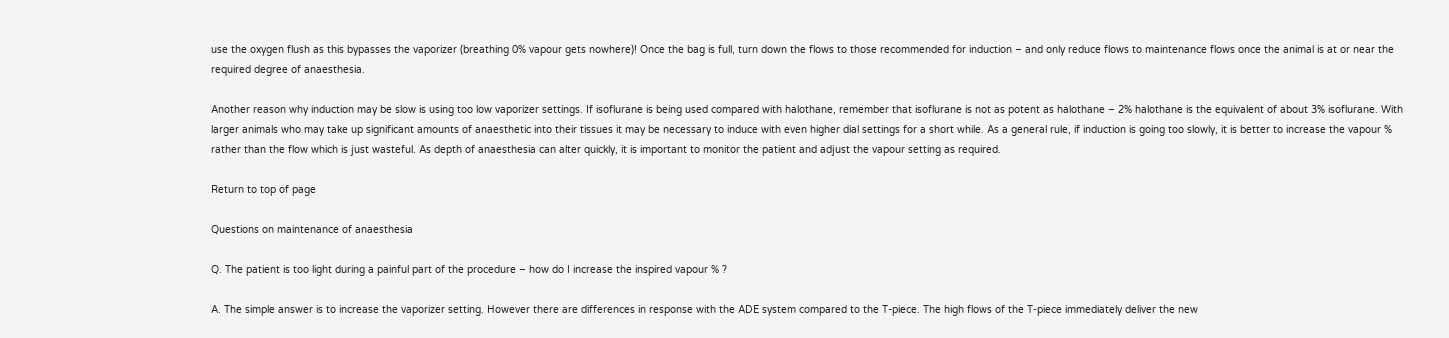use the oxygen flush as this bypasses the vaporizer (breathing 0% vapour gets nowhere)! Once the bag is full, turn down the flows to those recommended for induction – and only reduce flows to maintenance flows once the animal is at or near the required degree of anaesthesia.

Another reason why induction may be slow is using too low vaporizer settings. If isoflurane is being used compared with halothane, remember that isoflurane is not as potent as halothane – 2% halothane is the equivalent of about 3% isoflurane. With larger animals who may take up significant amounts of anaesthetic into their tissues it may be necessary to induce with even higher dial settings for a short while. As a general rule, if induction is going too slowly, it is better to increase the vapour % rather than the flow which is just wasteful. As depth of anaesthesia can alter quickly, it is important to monitor the patient and adjust the vapour setting as required.

Return to top of page

Questions on maintenance of anaesthesia

Q. The patient is too light during a painful part of the procedure – how do I increase the inspired vapour % ?

A. The simple answer is to increase the vaporizer setting. However there are differences in response with the ADE system compared to the T-piece. The high flows of the T-piece immediately deliver the new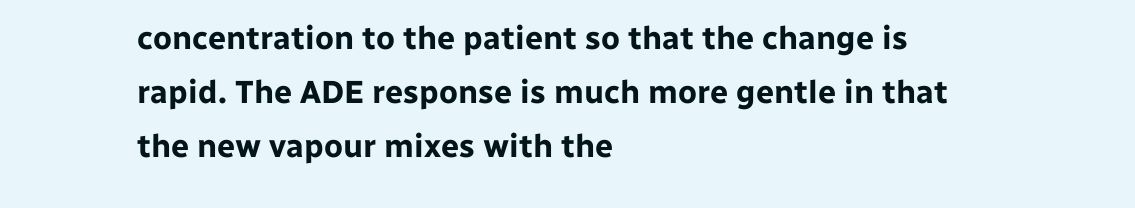concentration to the patient so that the change is rapid. The ADE response is much more gentle in that the new vapour mixes with the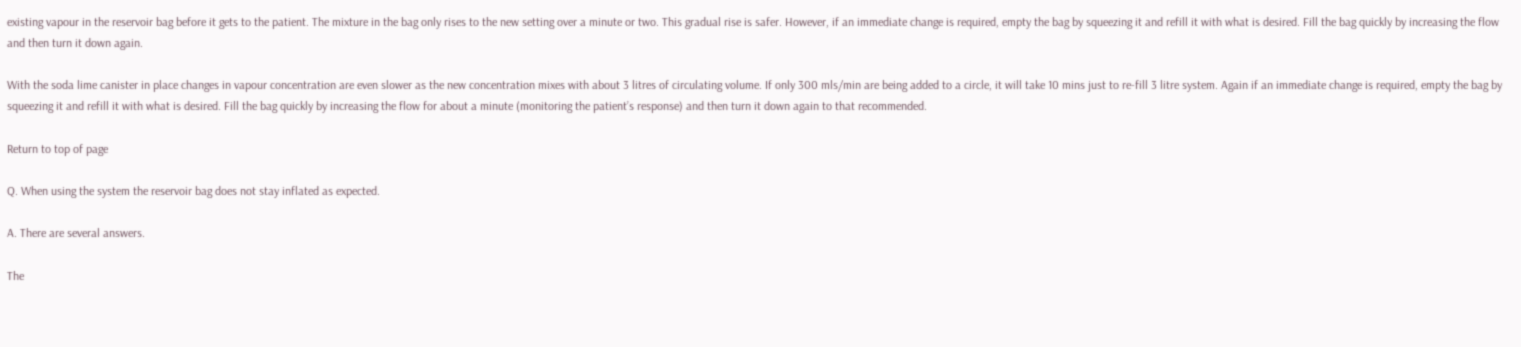existing vapour in the reservoir bag before it gets to the patient. The mixture in the bag only rises to the new setting over a minute or two. This gradual rise is safer. However, if an immediate change is required, empty the bag by squeezing it and refill it with what is desired. Fill the bag quickly by increasing the flow and then turn it down again.

With the soda lime canister in place changes in vapour concentration are even slower as the new concentration mixes with about 3 litres of circulating volume. If only 300 mls/min are being added to a circle, it will take 10 mins just to re-fill 3 litre system. Again if an immediate change is required, empty the bag by squeezing it and refill it with what is desired. Fill the bag quickly by increasing the flow for about a minute (monitoring the patient’s response) and then turn it down again to that recommended.

Return to top of page

Q. When using the system the reservoir bag does not stay inflated as expected.

A. There are several answers.

The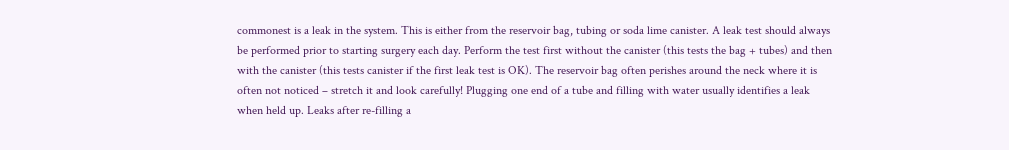commonest is a leak in the system. This is either from the reservoir bag, tubing or soda lime canister. A leak test should always be performed prior to starting surgery each day. Perform the test first without the canister (this tests the bag + tubes) and then with the canister (this tests canister if the first leak test is OK). The reservoir bag often perishes around the neck where it is often not noticed – stretch it and look carefully! Plugging one end of a tube and filling with water usually identifies a leak when held up. Leaks after re-filling a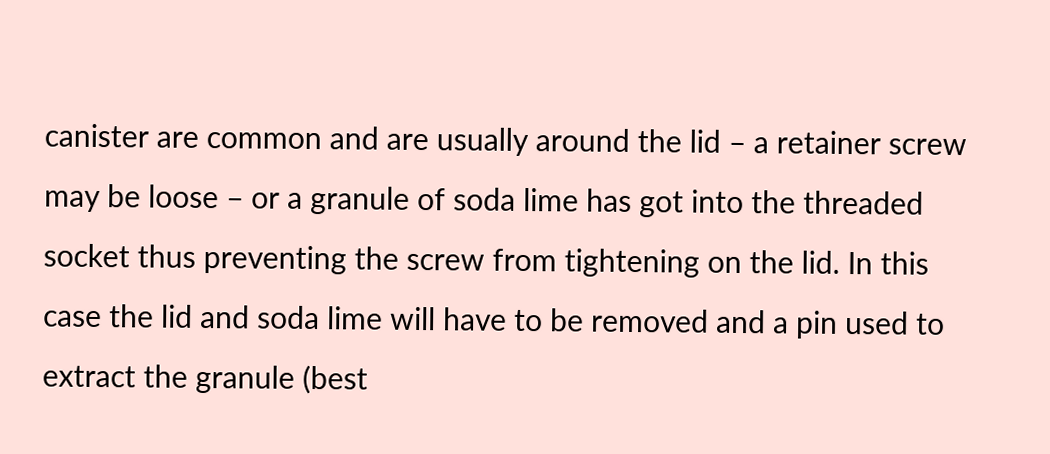canister are common and are usually around the lid – a retainer screw may be loose – or a granule of soda lime has got into the threaded socket thus preventing the screw from tightening on the lid. In this case the lid and soda lime will have to be removed and a pin used to extract the granule (best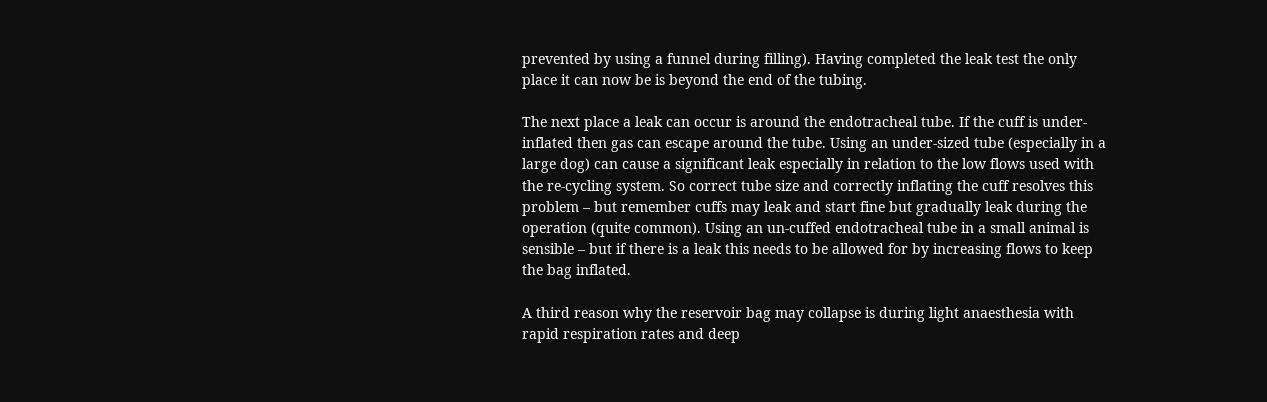prevented by using a funnel during filling). Having completed the leak test the only place it can now be is beyond the end of the tubing.

The next place a leak can occur is around the endotracheal tube. If the cuff is under-inflated then gas can escape around the tube. Using an under-sized tube (especially in a large dog) can cause a significant leak especially in relation to the low flows used with the re-cycling system. So correct tube size and correctly inflating the cuff resolves this problem – but remember cuffs may leak and start fine but gradually leak during the operation (quite common). Using an un-cuffed endotracheal tube in a small animal is sensible – but if there is a leak this needs to be allowed for by increasing flows to keep the bag inflated.

A third reason why the reservoir bag may collapse is during light anaesthesia with rapid respiration rates and deep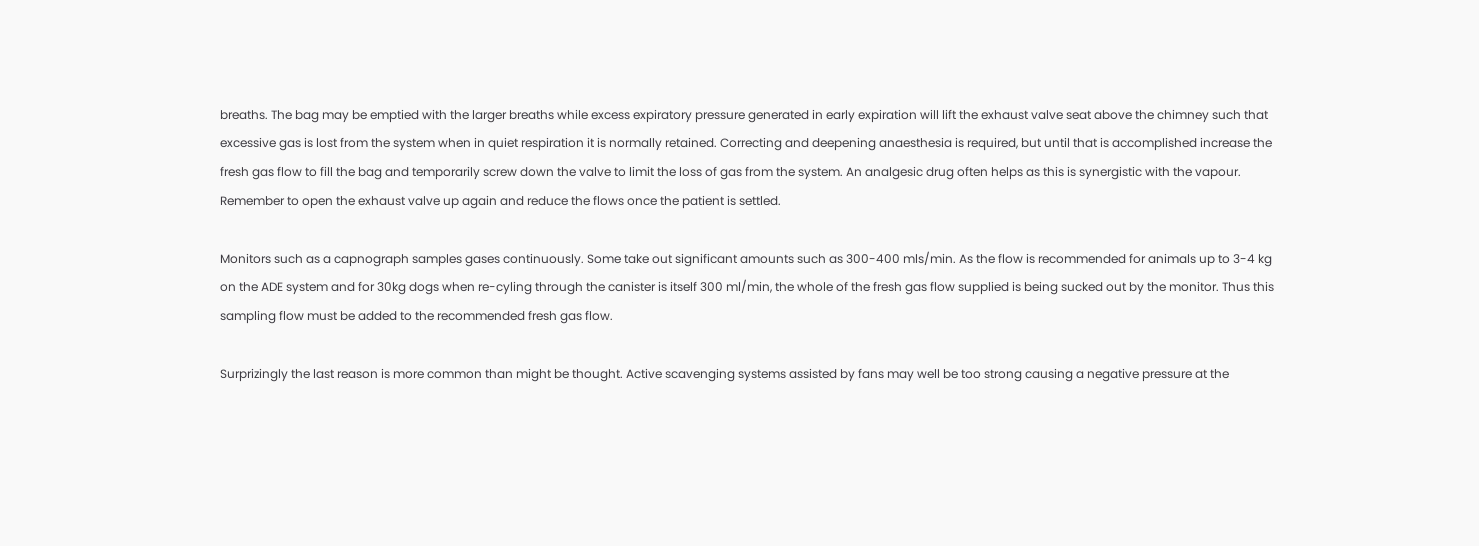breaths. The bag may be emptied with the larger breaths while excess expiratory pressure generated in early expiration will lift the exhaust valve seat above the chimney such that excessive gas is lost from the system when in quiet respiration it is normally retained. Correcting and deepening anaesthesia is required, but until that is accomplished increase the fresh gas flow to fill the bag and temporarily screw down the valve to limit the loss of gas from the system. An analgesic drug often helps as this is synergistic with the vapour. Remember to open the exhaust valve up again and reduce the flows once the patient is settled.

Monitors such as a capnograph samples gases continuously. Some take out significant amounts such as 300-400 mls/min. As the flow is recommended for animals up to 3-4 kg on the ADE system and for 30kg dogs when re-cyling through the canister is itself 300 ml/min, the whole of the fresh gas flow supplied is being sucked out by the monitor. Thus this sampling flow must be added to the recommended fresh gas flow.

Surprizingly the last reason is more common than might be thought. Active scavenging systems assisted by fans may well be too strong causing a negative pressure at the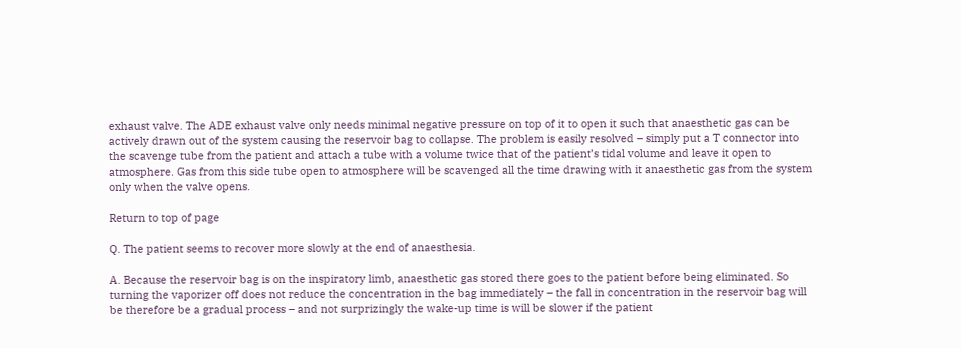exhaust valve. The ADE exhaust valve only needs minimal negative pressure on top of it to open it such that anaesthetic gas can be actively drawn out of the system causing the reservoir bag to collapse. The problem is easily resolved – simply put a T connector into the scavenge tube from the patient and attach a tube with a volume twice that of the patient’s tidal volume and leave it open to atmosphere. Gas from this side tube open to atmosphere will be scavenged all the time drawing with it anaesthetic gas from the system only when the valve opens.

Return to top of page

Q. The patient seems to recover more slowly at the end of anaesthesia.

A. Because the reservoir bag is on the inspiratory limb, anaesthetic gas stored there goes to the patient before being eliminated. So turning the vaporizer off does not reduce the concentration in the bag immediately – the fall in concentration in the reservoir bag will be therefore be a gradual process – and not surprizingly the wake-up time is will be slower if the patient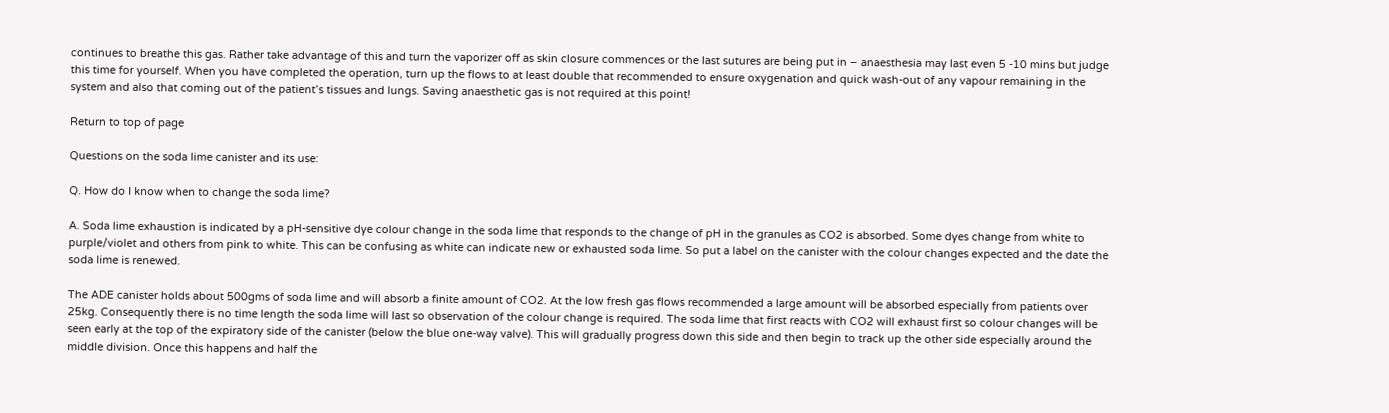continues to breathe this gas. Rather take advantage of this and turn the vaporizer off as skin closure commences or the last sutures are being put in – anaesthesia may last even 5 -10 mins but judge this time for yourself. When you have completed the operation, turn up the flows to at least double that recommended to ensure oxygenation and quick wash-out of any vapour remaining in the system and also that coming out of the patient’s tissues and lungs. Saving anaesthetic gas is not required at this point!

Return to top of page

Questions on the soda lime canister and its use:

Q. How do I know when to change the soda lime?

A. Soda lime exhaustion is indicated by a pH-sensitive dye colour change in the soda lime that responds to the change of pH in the granules as CO2 is absorbed. Some dyes change from white to purple/violet and others from pink to white. This can be confusing as white can indicate new or exhausted soda lime. So put a label on the canister with the colour changes expected and the date the soda lime is renewed.

The ADE canister holds about 500gms of soda lime and will absorb a finite amount of CO2. At the low fresh gas flows recommended a large amount will be absorbed especially from patients over 25kg. Consequently there is no time length the soda lime will last so observation of the colour change is required. The soda lime that first reacts with CO2 will exhaust first so colour changes will be seen early at the top of the expiratory side of the canister (below the blue one-way valve). This will gradually progress down this side and then begin to track up the other side especially around the middle division. Once this happens and half the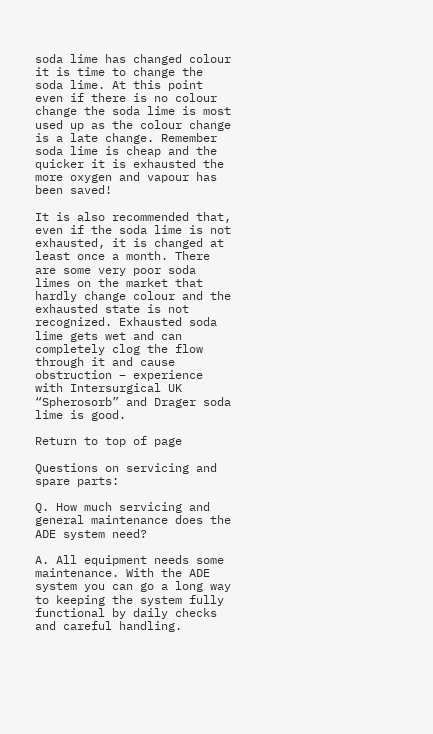soda lime has changed colour it is time to change the soda lime. At this point even if there is no colour change the soda lime is most used up as the colour change is a late change. Remember soda lime is cheap and the quicker it is exhausted the more oxygen and vapour has been saved!

It is also recommended that, even if the soda lime is not exhausted, it is changed at least once a month. There are some very poor soda limes on the market that hardly change colour and the exhausted state is not recognized. Exhausted soda lime gets wet and can completely clog the flow through it and cause obstruction – experience with Intersurgical UK “Spherosorb” and Drager soda lime is good.

Return to top of page

Questions on servicing and spare parts:

Q. How much servicing and general maintenance does the ADE system need?

A. All equipment needs some maintenance. With the ADE system you can go a long way to keeping the system fully functional by daily checks and careful handling.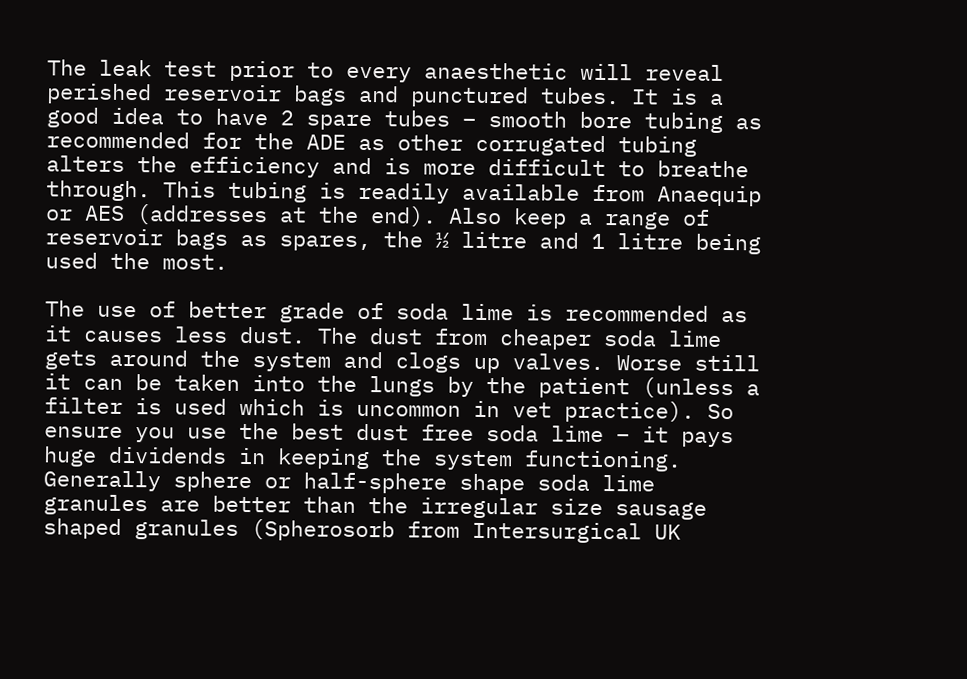The leak test prior to every anaesthetic will reveal perished reservoir bags and punctured tubes. It is a good idea to have 2 spare tubes – smooth bore tubing as recommended for the ADE as other corrugated tubing alters the efficiency and is more difficult to breathe through. This tubing is readily available from Anaequip or AES (addresses at the end). Also keep a range of reservoir bags as spares, the ½ litre and 1 litre being used the most.

The use of better grade of soda lime is recommended as it causes less dust. The dust from cheaper soda lime gets around the system and clogs up valves. Worse still it can be taken into the lungs by the patient (unless a filter is used which is uncommon in vet practice). So ensure you use the best dust free soda lime – it pays huge dividends in keeping the system functioning. Generally sphere or half-sphere shape soda lime granules are better than the irregular size sausage shaped granules (Spherosorb from Intersurgical UK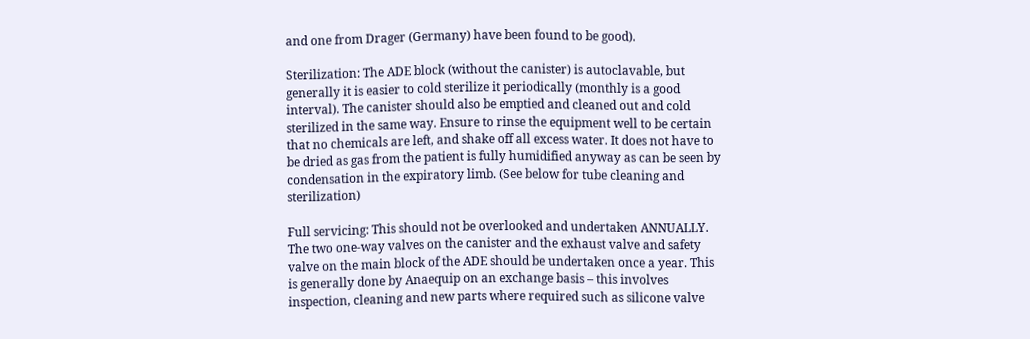and one from Drager (Germany) have been found to be good).

Sterilization: The ADE block (without the canister) is autoclavable, but generally it is easier to cold sterilize it periodically (monthly is a good interval). The canister should also be emptied and cleaned out and cold sterilized in the same way. Ensure to rinse the equipment well to be certain that no chemicals are left, and shake off all excess water. It does not have to be dried as gas from the patient is fully humidified anyway as can be seen by condensation in the expiratory limb. (See below for tube cleaning and sterilization)

Full servicing: This should not be overlooked and undertaken ANNUALLY. The two one-way valves on the canister and the exhaust valve and safety valve on the main block of the ADE should be undertaken once a year. This is generally done by Anaequip on an exchange basis – this involves inspection, cleaning and new parts where required such as silicone valve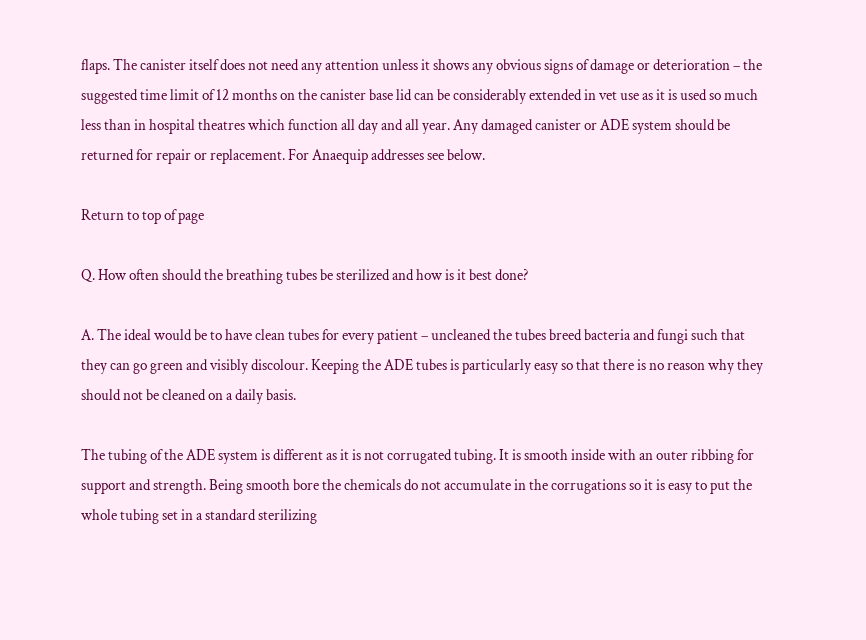flaps. The canister itself does not need any attention unless it shows any obvious signs of damage or deterioration – the suggested time limit of 12 months on the canister base lid can be considerably extended in vet use as it is used so much less than in hospital theatres which function all day and all year. Any damaged canister or ADE system should be returned for repair or replacement. For Anaequip addresses see below.

Return to top of page

Q. How often should the breathing tubes be sterilized and how is it best done?

A. The ideal would be to have clean tubes for every patient – uncleaned the tubes breed bacteria and fungi such that they can go green and visibly discolour. Keeping the ADE tubes is particularly easy so that there is no reason why they should not be cleaned on a daily basis.

The tubing of the ADE system is different as it is not corrugated tubing. It is smooth inside with an outer ribbing for support and strength. Being smooth bore the chemicals do not accumulate in the corrugations so it is easy to put the whole tubing set in a standard sterilizing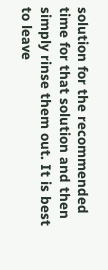solution for the recommended time for that solution and then simply rinse them out. It is best to leave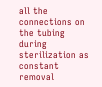all the connections on the tubing during sterilization as constant removal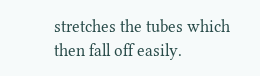stretches the tubes which then fall off easily.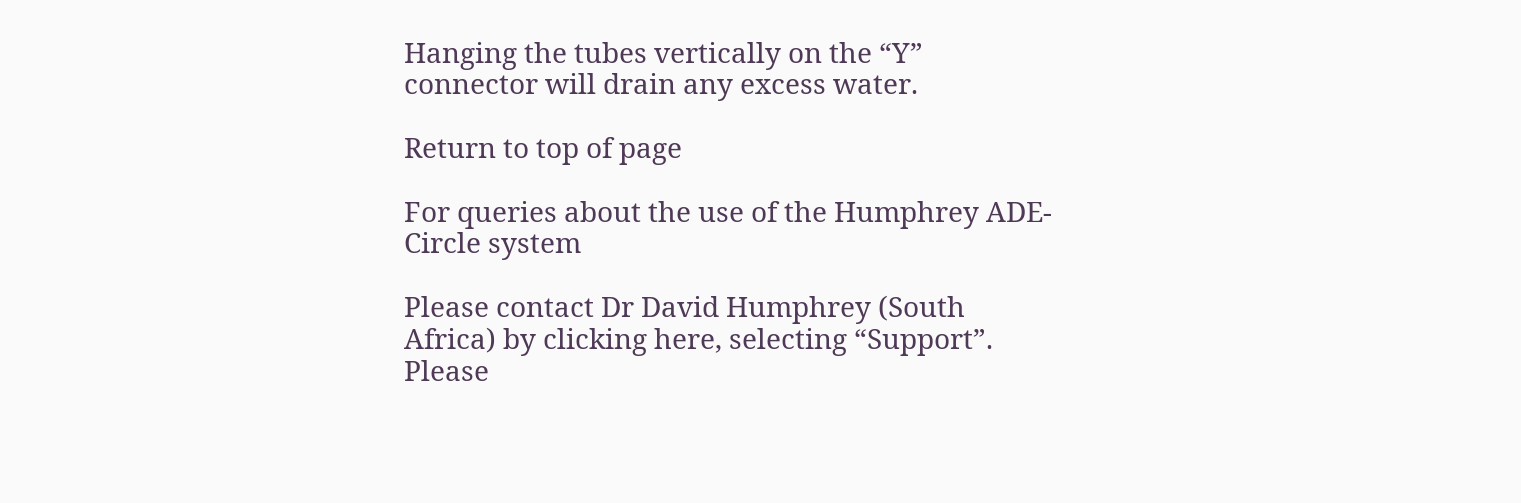Hanging the tubes vertically on the “Y” connector will drain any excess water.

Return to top of page

For queries about the use of the Humphrey ADE-Circle system

Please contact Dr David Humphrey (South Africa) by clicking here, selecting “Support”. Please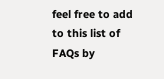feel free to add to this list of FAQs by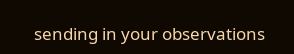sending in your observations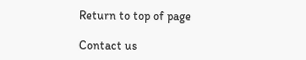Return to top of page

Contact us